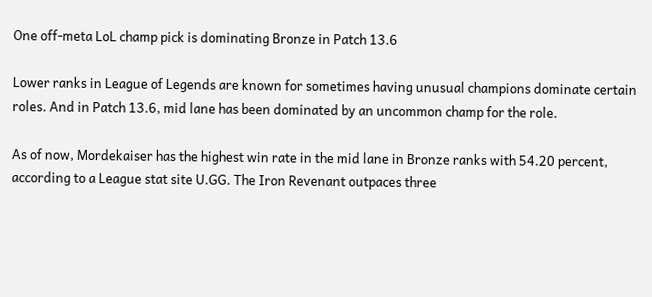One off-meta LoL champ pick is dominating Bronze in Patch 13.6

Lower ranks in League of Legends are known for sometimes having unusual champions dominate certain roles. And in Patch 13.6, mid lane has been dominated by an uncommon champ for the role.

As of now, Mordekaiser has the highest win rate in the mid lane in Bronze ranks with 54.20 percent, according to a League stat site U.GG. The Iron Revenant outpaces three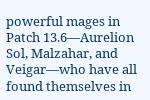powerful mages in Patch 13.6—Aurelion Sol, Malzahar, and Veigar—who have all found themselves in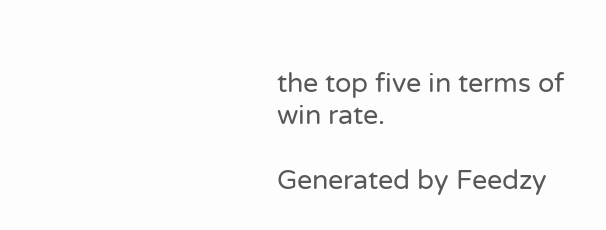the top five in terms of win rate.

Generated by Feedzy